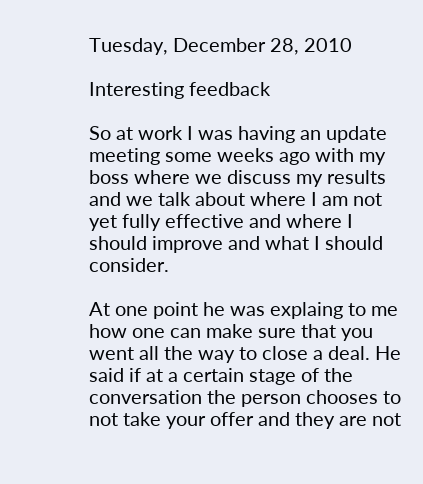Tuesday, December 28, 2010

Interesting feedback

So at work I was having an update meeting some weeks ago with my boss where we discuss my results and we talk about where I am not yet fully effective and where I should improve and what I should consider.

At one point he was explaing to me how one can make sure that you went all the way to close a deal. He said if at a certain stage of the conversation the person chooses to not take your offer and they are not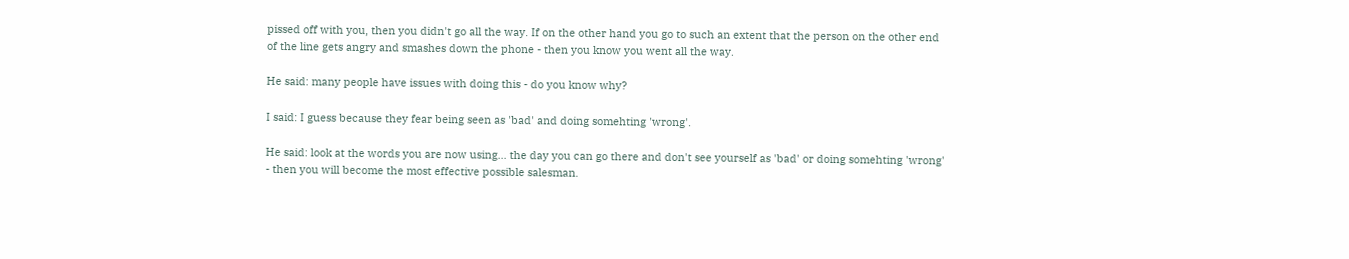pissed off with you, then you didn't go all the way. If on the other hand you go to such an extent that the person on the other end of the line gets angry and smashes down the phone - then you know you went all the way.

He said: many people have issues with doing this - do you know why?

I said: I guess because they fear being seen as 'bad' and doing somehting 'wrong'.

He said: look at the words you are now using... the day you can go there and don't see yourself as 'bad' or doing somehting 'wrong' - then you will become the most effective possible salesman.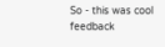So - this was cool feedback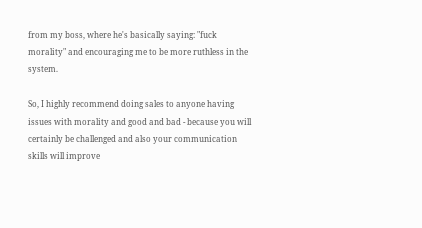from my boss, where he's basically saying: "fuck morality" and encouraging me to be more ruthless in the system.

So, I highly recommend doing sales to anyone having issues with morality and good and bad - because you will certainly be challenged and also your communication skills will improve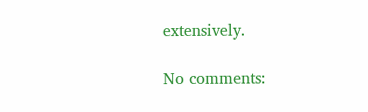extensively.

No comments: